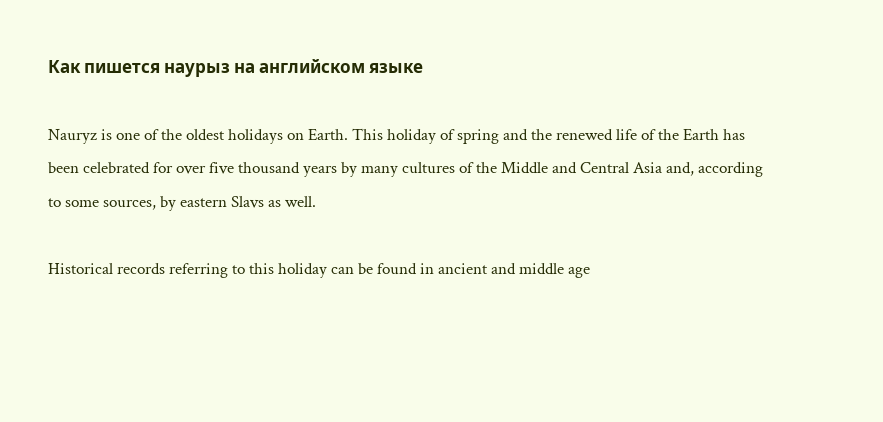Как пишется наурыз на английском языке

Nauryz is one of the oldest holidays on Earth. This holiday of spring and the renewed life of the Earth has been celebrated for over five thousand years by many cultures of the Middle and Central Asia and, according to some sources, by eastern Slavs as well.

Historical records referring to this holiday can be found in ancient and middle age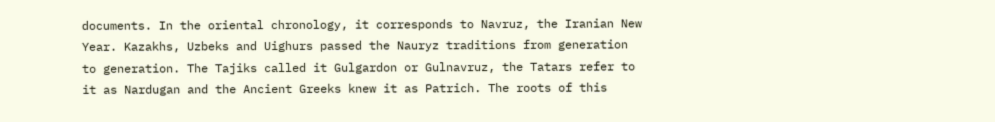documents. In the oriental chronology, it corresponds to Navruz, the Iranian New Year. Kazakhs, Uzbeks and Uighurs passed the Nauryz traditions from generation to generation. The Tajiks called it Gulgardon or Gulnavruz, the Tatars refer to it as Nardugan and the Ancient Greeks knew it as Patrich. The roots of this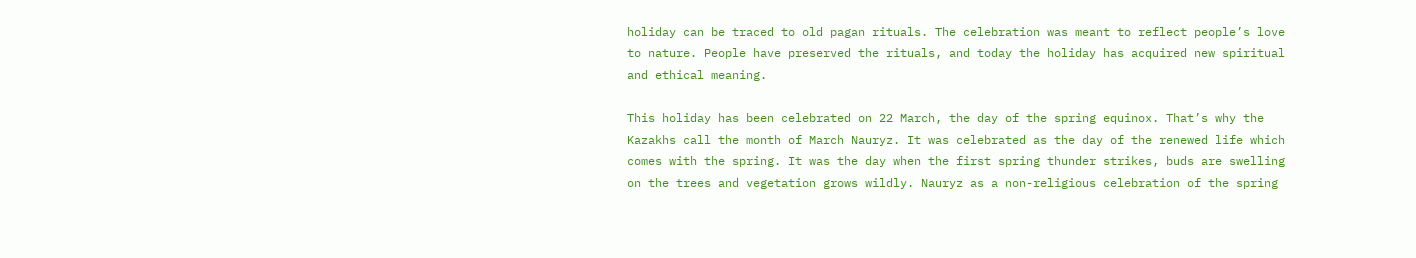holiday can be traced to old pagan rituals. The celebration was meant to reflect people’s love to nature. People have preserved the rituals, and today the holiday has acquired new spiritual and ethical meaning.

This holiday has been celebrated on 22 March, the day of the spring equinox. That’s why the Kazakhs call the month of March Nauryz. It was celebrated as the day of the renewed life which comes with the spring. It was the day when the first spring thunder strikes, buds are swelling on the trees and vegetation grows wildly. Nauryz as a non-religious celebration of the spring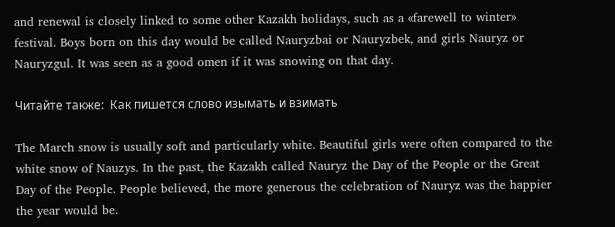and renewal is closely linked to some other Kazakh holidays, such as a «farewell to winter» festival. Boys born on this day would be called Nauryzbai or Nauryzbek, and girls Nauryz or Nauryzgul. It was seen as a good omen if it was snowing on that day.

Читайте также:  Как пишется слово изымать и взимать

The March snow is usually soft and particularly white. Beautiful girls were often compared to the white snow of Nauzys. In the past, the Kazakh called Nauryz the Day of the People or the Great Day of the People. People believed, the more generous the celebration of Nauryz was the happier the year would be.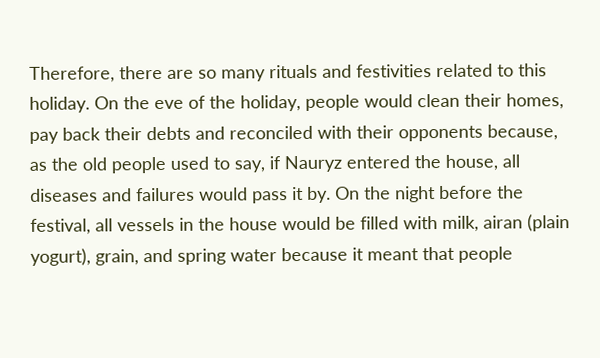Therefore, there are so many rituals and festivities related to this holiday. On the eve of the holiday, people would clean their homes, pay back their debts and reconciled with their opponents because, as the old people used to say, if Nauryz entered the house, all diseases and failures would pass it by. On the night before the festival, all vessels in the house would be filled with milk, airan (plain yogurt), grain, and spring water because it meant that people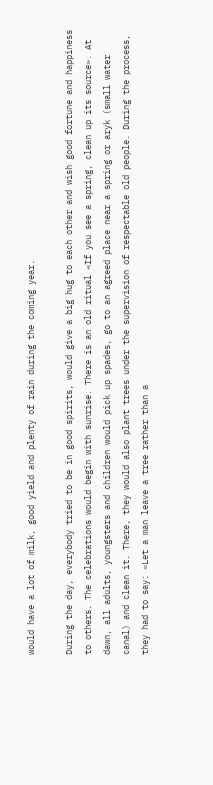would have a lot of milk, good yield and plenty of rain during the coming year.

During the day, everybody tried to be in good spirits, would give a big hug to each other and wish good fortune and happiness to others. The celebrations would begin with sunrise. There is an old ritual «If you see a spring, clean up its source». At dawn, all adults, youngsters and children would pick up spades, go to an agreed place near a spring or aryk (small water canal) and clean it. There, they would also plant trees under the supervision of respectable old people. During the process, they had to say: «Let a man leave a tree rather than a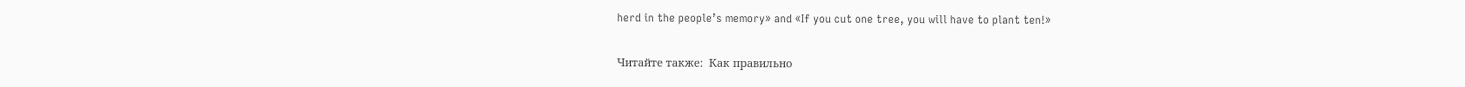herd in the people’s memory» and «If you cut one tree, you will have to plant ten!»

Читайте также:  Как правильно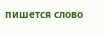пишется слово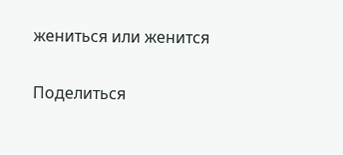жениться или женится


Поделиться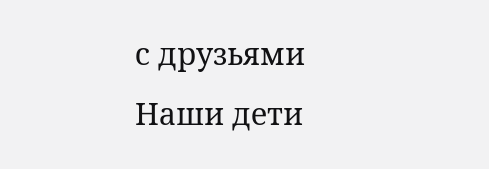с друзьями
Наши дети